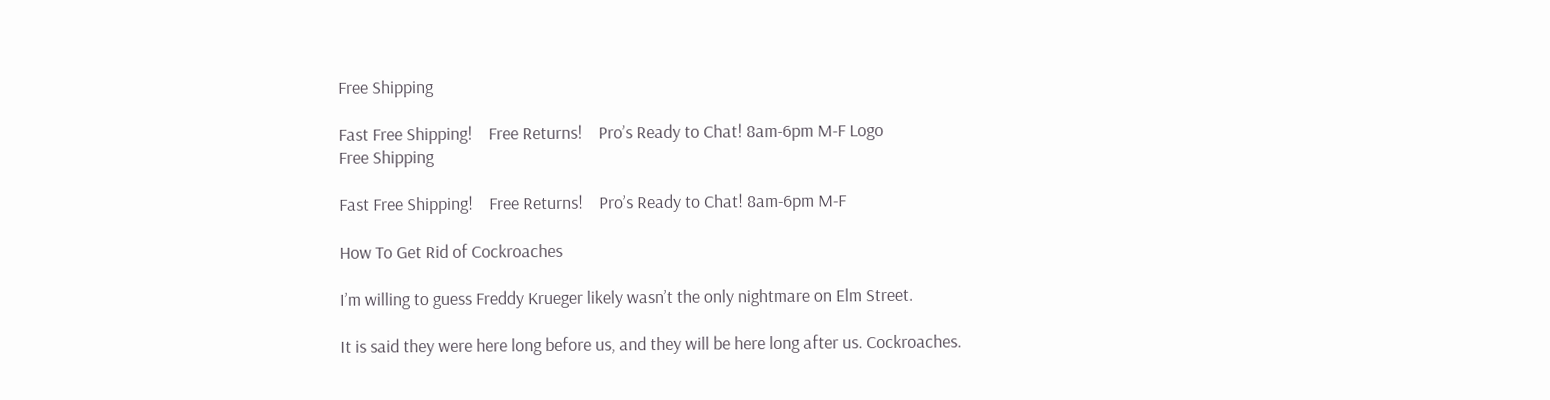Free Shipping

Fast Free Shipping!    Free Returns!    Pro’s Ready to Chat! 8am-6pm M-F Logo
Free Shipping

Fast Free Shipping!    Free Returns!    Pro’s Ready to Chat! 8am-6pm M-F

How To Get Rid of Cockroaches

I’m willing to guess Freddy Krueger likely wasn’t the only nightmare on Elm Street.

It is said they were here long before us, and they will be here long after us. Cockroaches.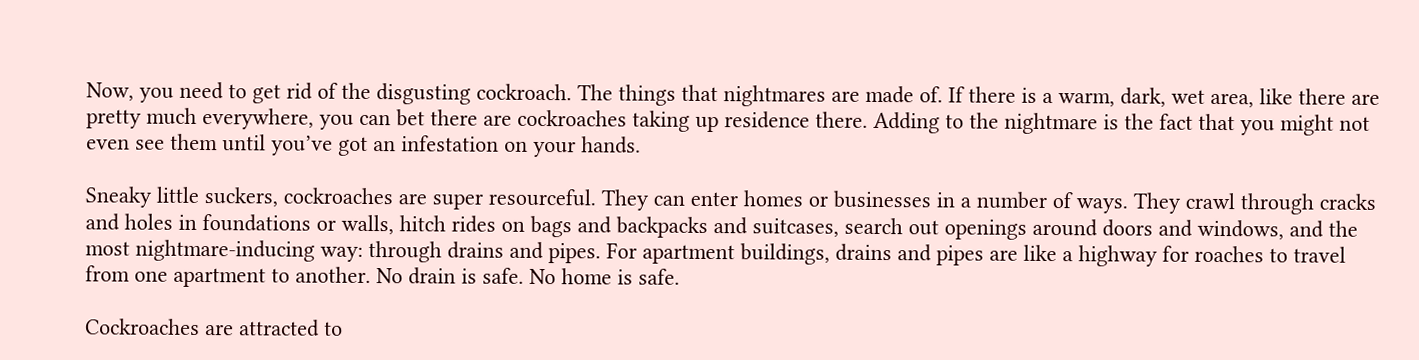Now, you need to get rid of the disgusting cockroach. The things that nightmares are made of. If there is a warm, dark, wet area, like there are pretty much everywhere, you can bet there are cockroaches taking up residence there. Adding to the nightmare is the fact that you might not even see them until you’ve got an infestation on your hands.

Sneaky little suckers, cockroaches are super resourceful. They can enter homes or businesses in a number of ways. They crawl through cracks and holes in foundations or walls, hitch rides on bags and backpacks and suitcases, search out openings around doors and windows, and the most nightmare-inducing way: through drains and pipes. For apartment buildings, drains and pipes are like a highway for roaches to travel from one apartment to another. No drain is safe. No home is safe.

Cockroaches are attracted to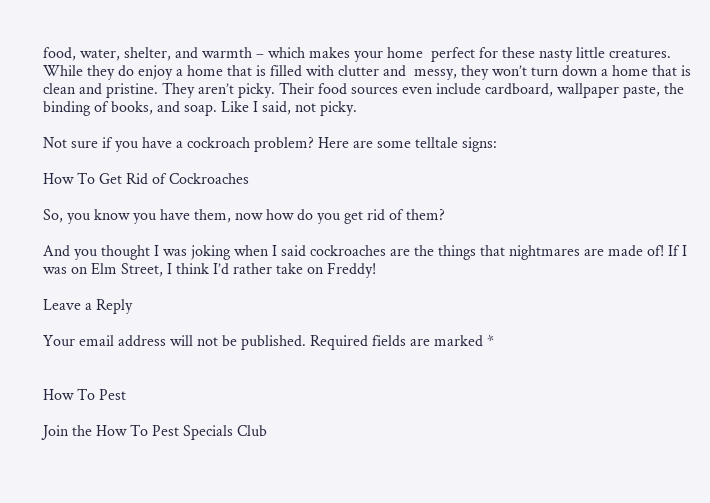food, water, shelter, and warmth – which makes your home  perfect for these nasty little creatures. While they do enjoy a home that is filled with clutter and  messy, they won’t turn down a home that is clean and pristine. They aren’t picky. Their food sources even include cardboard, wallpaper paste, the binding of books, and soap. Like I said, not picky.

Not sure if you have a cockroach problem? Here are some telltale signs:

How To Get Rid of Cockroaches

So, you know you have them, now how do you get rid of them?

And you thought I was joking when I said cockroaches are the things that nightmares are made of! If I was on Elm Street, I think I’d rather take on Freddy!

Leave a Reply

Your email address will not be published. Required fields are marked *


How To Pest

Join the How To Pest Specials Club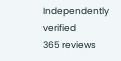Independently verified
365 reviews